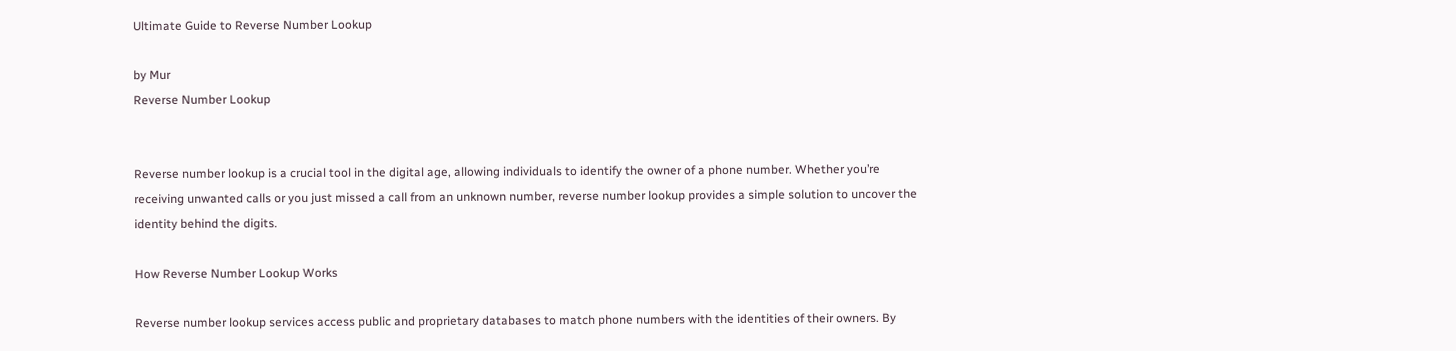Ultimate Guide to Reverse Number Lookup

by Mur
Reverse Number Lookup


Reverse number lookup is a crucial tool in the digital age, allowing individuals to identify the owner of a phone number. Whether you’re receiving unwanted calls or you just missed a call from an unknown number, reverse number lookup provides a simple solution to uncover the identity behind the digits.

How Reverse Number Lookup Works

Reverse number lookup services access public and proprietary databases to match phone numbers with the identities of their owners. By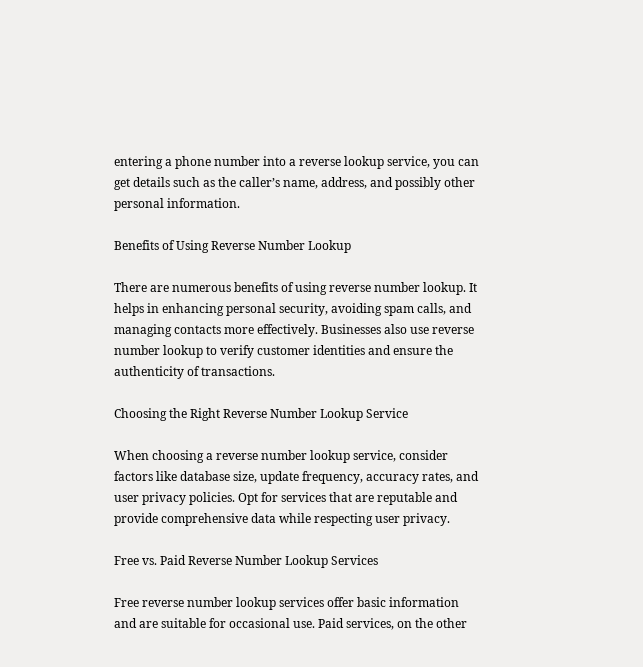entering a phone number into a reverse lookup service, you can get details such as the caller’s name, address, and possibly other personal information.

Benefits of Using Reverse Number Lookup

There are numerous benefits of using reverse number lookup. It helps in enhancing personal security, avoiding spam calls, and managing contacts more effectively. Businesses also use reverse number lookup to verify customer identities and ensure the authenticity of transactions.

Choosing the Right Reverse Number Lookup Service

When choosing a reverse number lookup service, consider factors like database size, update frequency, accuracy rates, and user privacy policies. Opt for services that are reputable and provide comprehensive data while respecting user privacy.

Free vs. Paid Reverse Number Lookup Services

Free reverse number lookup services offer basic information and are suitable for occasional use. Paid services, on the other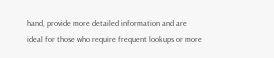hand, provide more detailed information and are ideal for those who require frequent lookups or more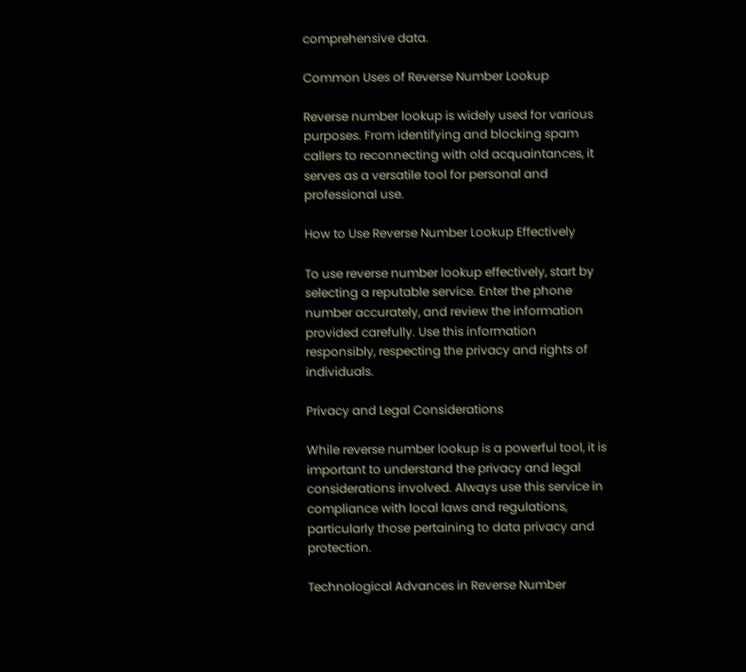comprehensive data.

Common Uses of Reverse Number Lookup

Reverse number lookup is widely used for various purposes. From identifying and blocking spam callers to reconnecting with old acquaintances, it serves as a versatile tool for personal and professional use.

How to Use Reverse Number Lookup Effectively

To use reverse number lookup effectively, start by selecting a reputable service. Enter the phone number accurately, and review the information provided carefully. Use this information responsibly, respecting the privacy and rights of individuals.

Privacy and Legal Considerations

While reverse number lookup is a powerful tool, it is important to understand the privacy and legal considerations involved. Always use this service in compliance with local laws and regulations, particularly those pertaining to data privacy and protection.

Technological Advances in Reverse Number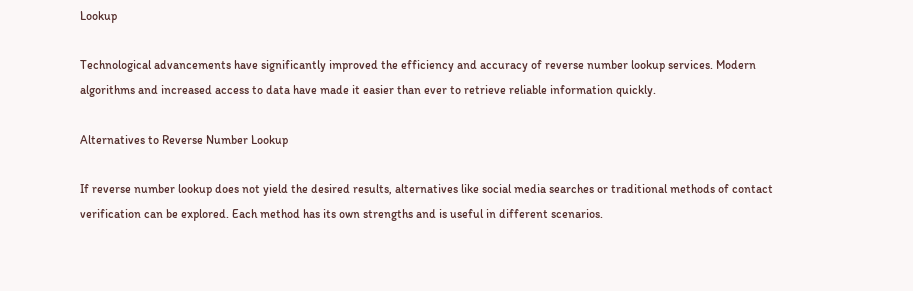Lookup

Technological advancements have significantly improved the efficiency and accuracy of reverse number lookup services. Modern algorithms and increased access to data have made it easier than ever to retrieve reliable information quickly.

Alternatives to Reverse Number Lookup

If reverse number lookup does not yield the desired results, alternatives like social media searches or traditional methods of contact verification can be explored. Each method has its own strengths and is useful in different scenarios.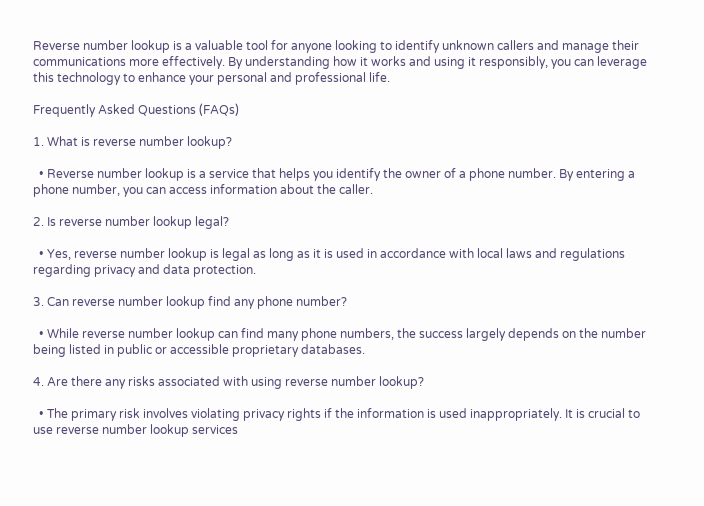Reverse number lookup is a valuable tool for anyone looking to identify unknown callers and manage their communications more effectively. By understanding how it works and using it responsibly, you can leverage this technology to enhance your personal and professional life.

Frequently Asked Questions (FAQs)

1. What is reverse number lookup?

  • Reverse number lookup is a service that helps you identify the owner of a phone number. By entering a phone number, you can access information about the caller.

2. Is reverse number lookup legal?

  • Yes, reverse number lookup is legal as long as it is used in accordance with local laws and regulations regarding privacy and data protection.

3. Can reverse number lookup find any phone number?

  • While reverse number lookup can find many phone numbers, the success largely depends on the number being listed in public or accessible proprietary databases.

4. Are there any risks associated with using reverse number lookup?

  • The primary risk involves violating privacy rights if the information is used inappropriately. It is crucial to use reverse number lookup services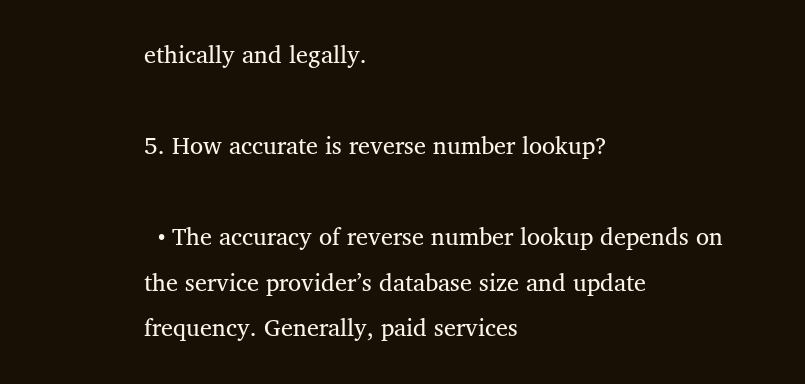ethically and legally.

5. How accurate is reverse number lookup?

  • The accuracy of reverse number lookup depends on the service provider’s database size and update frequency. Generally, paid services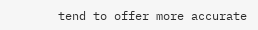tend to offer more accurate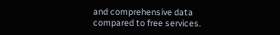and comprehensive data compared to free services.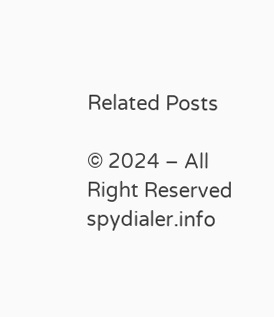Related Posts

© 2024 – All Right Reserved spydialer.info